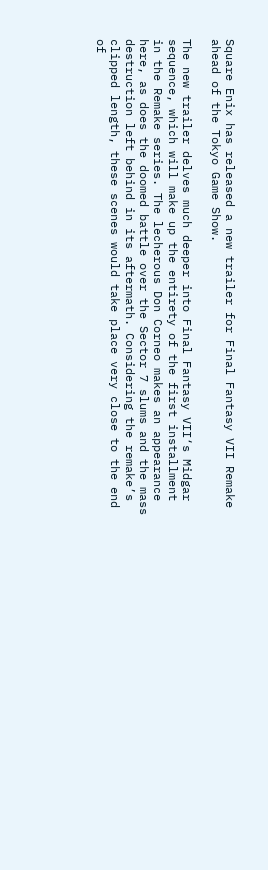Square Enix has released a new trailer for Final Fantasy VII Remake ahead of the Tokyo Game Show.

The new trailer delves much deeper into Final Fantasy VII‘s Midgar sequence, which will make up the entirety of the first installment in the Remake series. The lecherous Don Corneo makes an appearance here, as does the doomed battle over the Sector 7 slums and the mass destruction left behind in its aftermath. Considering the remake’s clipped length, these scenes would take place very close to the end of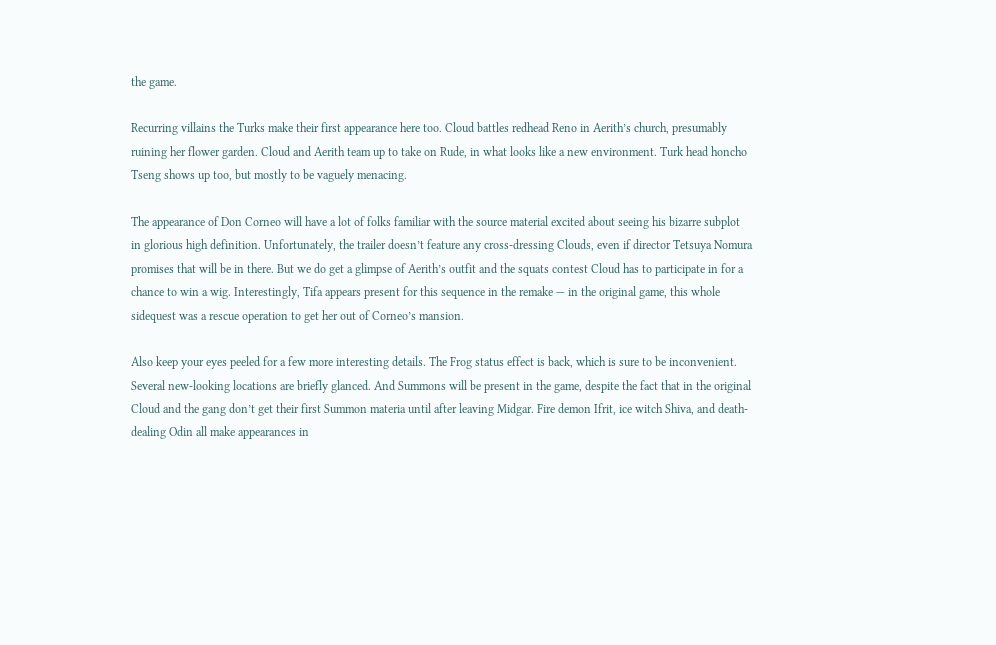the game.

Recurring villains the Turks make their first appearance here too. Cloud battles redhead Reno in Aerith’s church, presumably ruining her flower garden. Cloud and Aerith team up to take on Rude, in what looks like a new environment. Turk head honcho Tseng shows up too, but mostly to be vaguely menacing.

The appearance of Don Corneo will have a lot of folks familiar with the source material excited about seeing his bizarre subplot in glorious high definition. Unfortunately, the trailer doesn’t feature any cross-dressing Clouds, even if director Tetsuya Nomura promises that will be in there. But we do get a glimpse of Aerith’s outfit and the squats contest Cloud has to participate in for a chance to win a wig. Interestingly, Tifa appears present for this sequence in the remake — in the original game, this whole sidequest was a rescue operation to get her out of Corneo’s mansion.

Also keep your eyes peeled for a few more interesting details. The Frog status effect is back, which is sure to be inconvenient. Several new-looking locations are briefly glanced. And Summons will be present in the game, despite the fact that in the original Cloud and the gang don’t get their first Summon materia until after leaving Midgar. Fire demon Ifrit, ice witch Shiva, and death-dealing Odin all make appearances in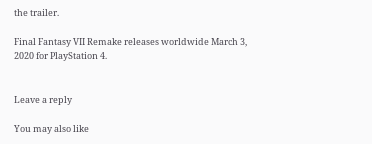the trailer.

Final Fantasy VII Remake releases worldwide March 3, 2020 for PlayStation 4.


Leave a reply

You may also like